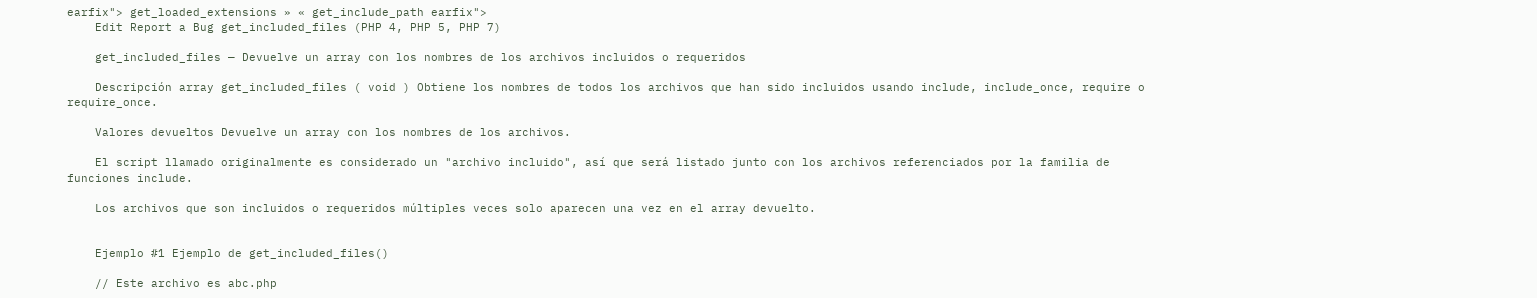earfix"> get_loaded_extensions » « get_include_path earfix">
    Edit Report a Bug get_included_files (PHP 4, PHP 5, PHP 7)

    get_included_files — Devuelve un array con los nombres de los archivos incluidos o requeridos

    Descripción array get_included_files ( void ) Obtiene los nombres de todos los archivos que han sido incluidos usando include, include_once, require o require_once.

    Valores devueltos Devuelve un array con los nombres de los archivos.

    El script llamado originalmente es considerado un "archivo incluido", así que será listado junto con los archivos referenciados por la familia de funciones include.

    Los archivos que son incluidos o requeridos múltiples veces solo aparecen una vez en el array devuelto.


    Ejemplo #1 Ejemplo de get_included_files()

    // Este archivo es abc.php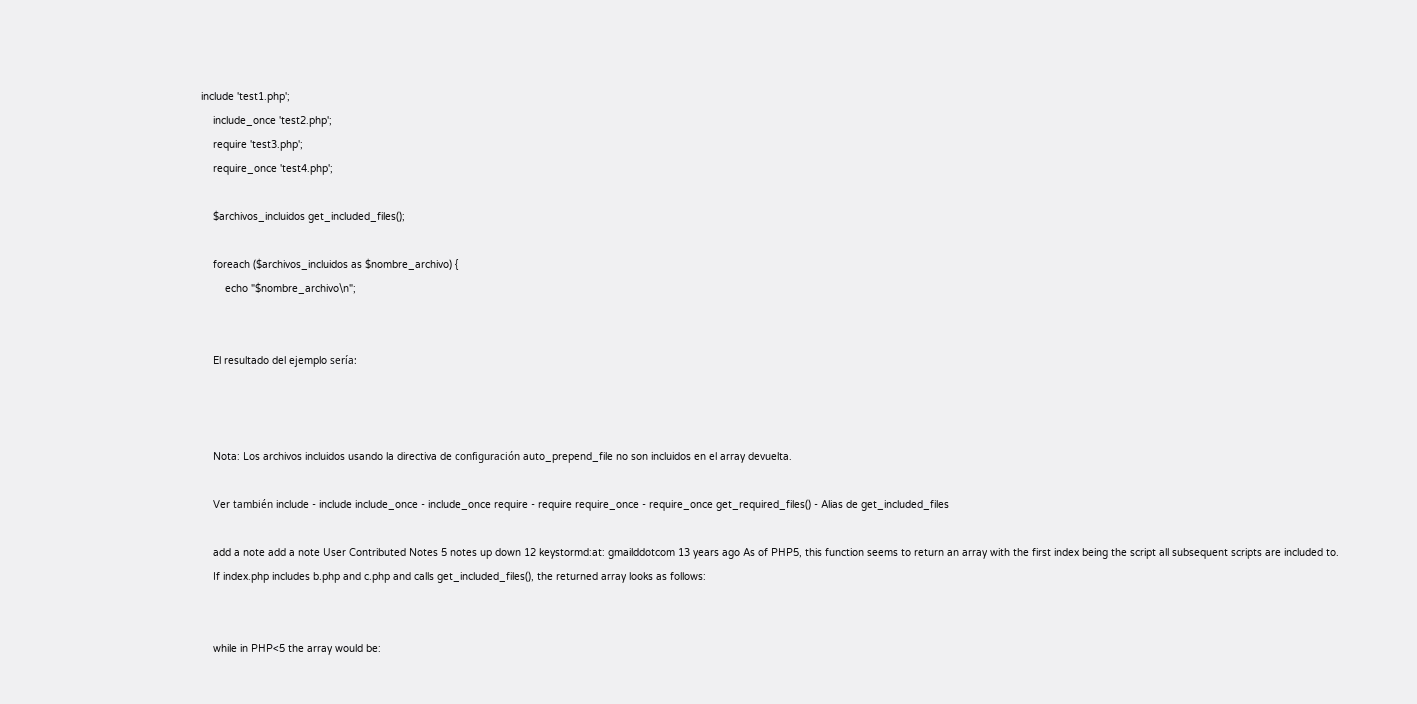include 'test1.php';
    include_once 'test2.php';
    require 'test3.php';
    require_once 'test4.php';

    $archivos_incluidos get_included_files();

    foreach ($archivos_incluidos as $nombre_archivo) {
        echo "$nombre_archivo\n";


    El resultado del ejemplo sería:



    Nota: Los archivos incluidos usando la directiva de configuración auto_prepend_file no son incluidos en el array devuelta.

    Ver también include - include include_once - include_once require - require require_once - require_once get_required_files() - Alias de get_included_files

    add a note add a note User Contributed Notes 5 notes up down 12 keystormd:at: gmailddotcom 13 years ago As of PHP5, this function seems to return an array with the first index being the script all subsequent scripts are included to.
    If index.php includes b.php and c.php and calls get_included_files(), the returned array looks as follows:


    while in PHP<5 the array would be: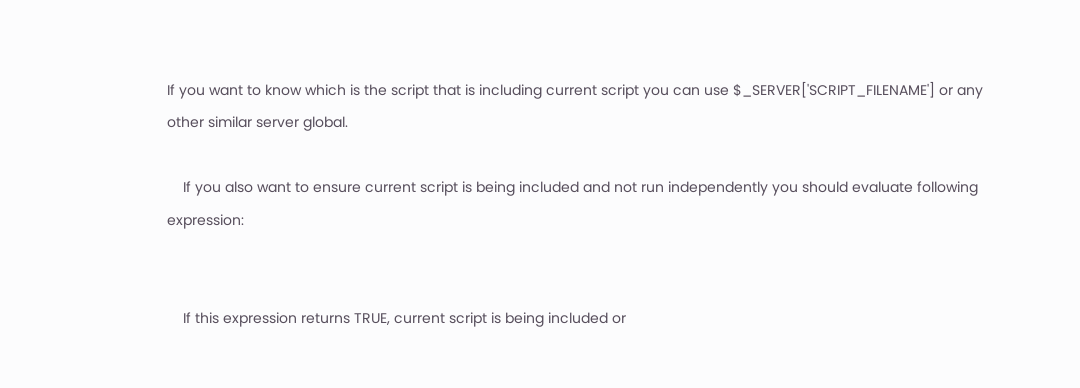If you want to know which is the script that is including current script you can use $_SERVER['SCRIPT_FILENAME'] or any other similar server global.

    If you also want to ensure current script is being included and not run independently you should evaluate following expression:


    If this expression returns TRUE, current script is being included or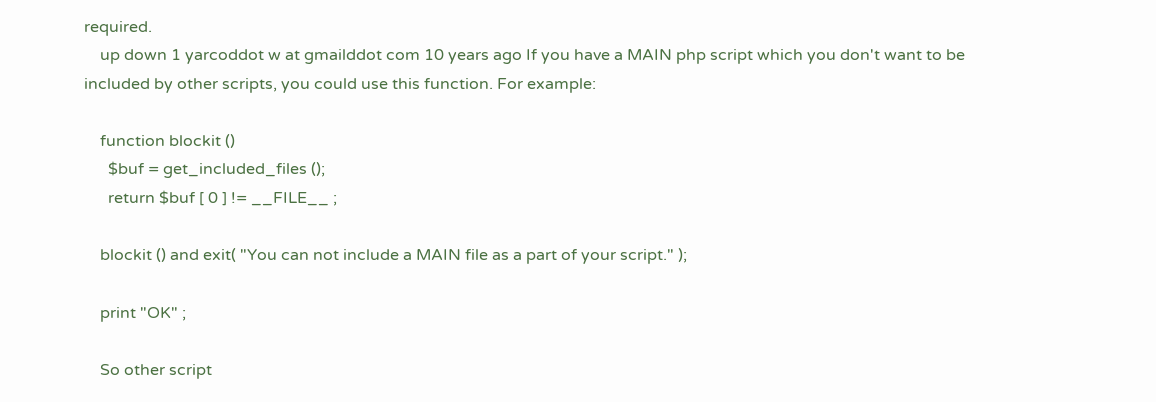required.
    up down 1 yarcoddot w at gmailddot com 10 years ago If you have a MAIN php script which you don't want to be included by other scripts, you could use this function. For example:

    function blockit ()
      $buf = get_included_files ();
      return $buf [ 0 ] != __FILE__ ;

    blockit () and exit( "You can not include a MAIN file as a part of your script." );

    print "OK" ;

    So other script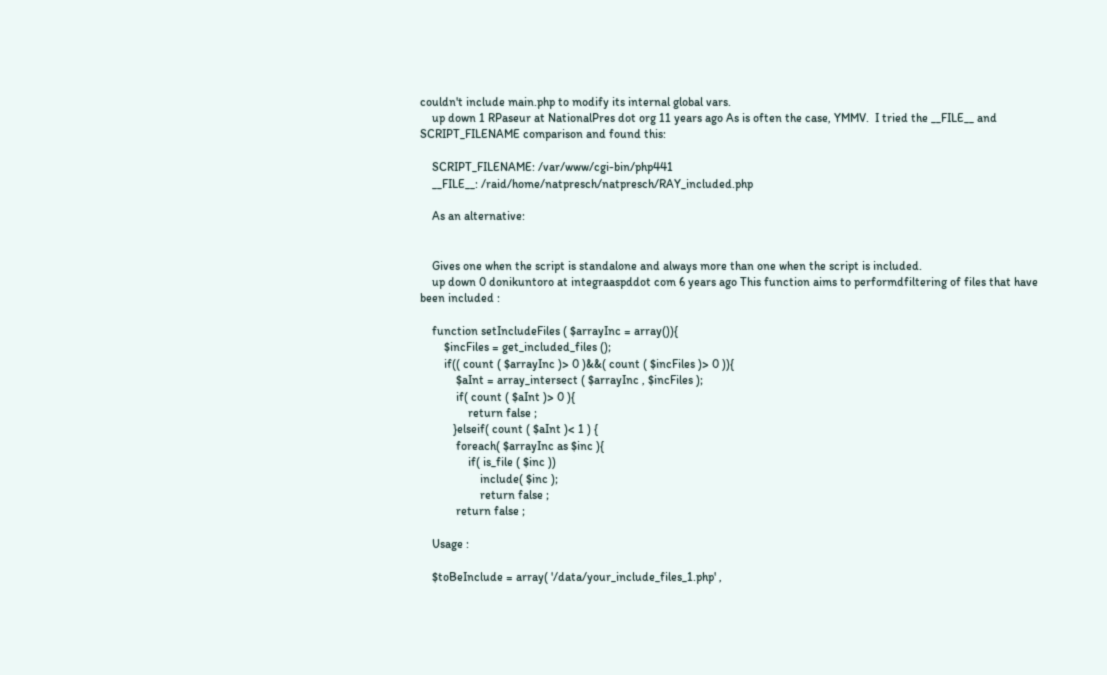couldn't include main.php to modify its internal global vars.
    up down 1 RPaseur at NationalPres dot org 11 years ago As is often the case, YMMV.  I tried the __FILE__ and SCRIPT_FILENAME comparison and found this:

    SCRIPT_FILENAME: /var/www/cgi-bin/php441
    __FILE__: /raid/home/natpresch/natpresch/RAY_included.php

    As an alternative:


    Gives one when the script is standalone and always more than one when the script is included.
    up down 0 donikuntoro at integraaspddot com 6 years ago This function aims to performdfiltering of files that have been included :

    function setIncludeFiles ( $arrayInc = array()){
        $incFiles = get_included_files ();
        if(( count ( $arrayInc )> 0 )&&( count ( $incFiles )> 0 )){
            $aInt = array_intersect ( $arrayInc , $incFiles );
            if( count ( $aInt )> 0 ){
                return false ;
           }elseif( count ( $aInt )< 1 ) {
            foreach( $arrayInc as $inc ){
                if( is_file ( $inc ))
                    include( $inc );
                    return false ;
            return false ;

    Usage :

    $toBeInclude = array( '/data/your_include_files_1.php' ,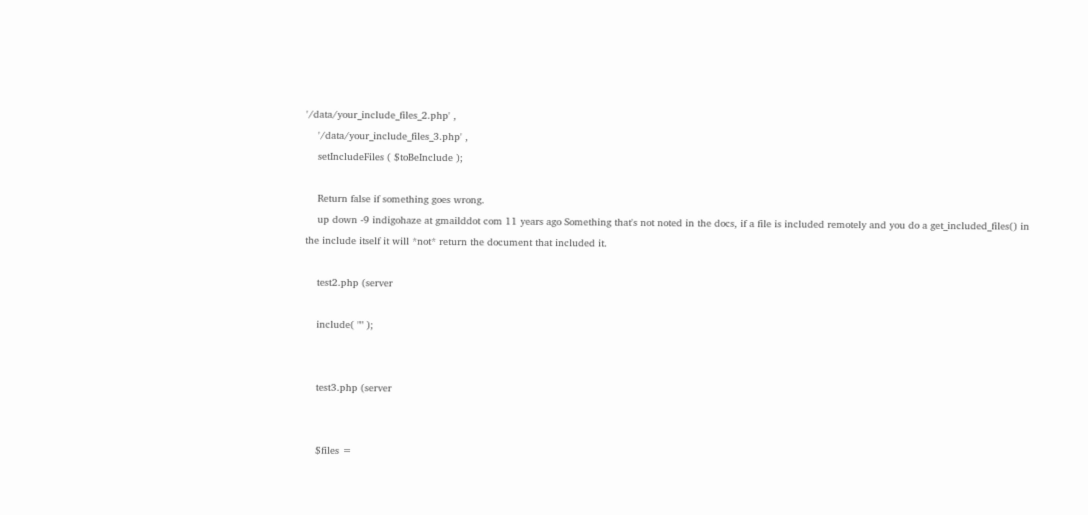'/data/your_include_files_2.php' ,
    '/data/your_include_files_3.php' ,
    setIncludeFiles ( $toBeInclude );

    Return false if something goes wrong.
    up down -9 indigohaze at gmailddot com 11 years ago Something that's not noted in the docs, if a file is included remotely and you do a get_included_files() in the include itself it will *not* return the document that included it.

    test2.php (server

    include( "" );


    test3.php (server


    $files =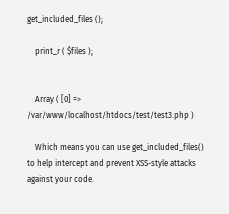get_included_files ();

    print_r ( $files );


    Array ( [0] => /var/www/localhost/htdocs/test/test3.php )

    Which means you can use get_included_files() to help intercept and prevent XSS-style attacks against your code.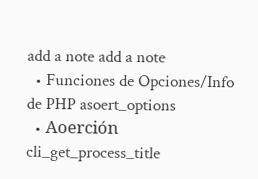add a note add a note
  • Funciones de Opciones/Info de PHP asoert_options
  • Aoerción cli_get_process_title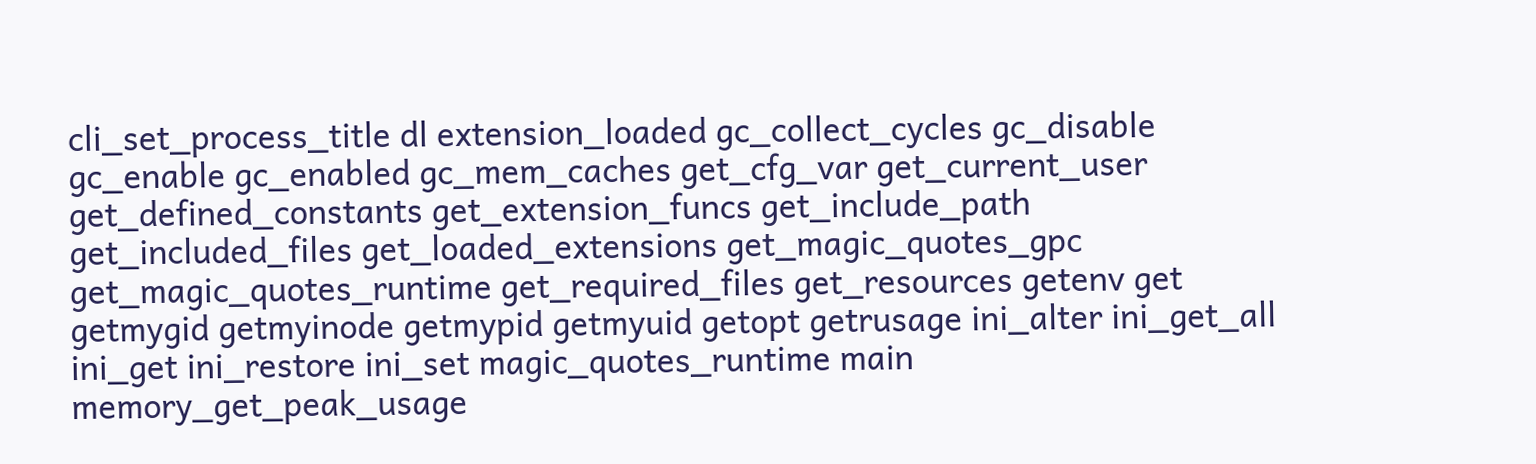cli_set_process_title dl extension_loaded gc_collect_cycles gc_disable gc_enable gc_enabled gc_mem_caches get_cfg_var get_current_user get_defined_constants get_extension_funcs get_include_path get_included_files get_loaded_extensions get_magic_quotes_gpc get_magic_quotes_runtime get_required_files get_resources getenv get getmygid getmyinode getmypid getmyuid getopt getrusage ini_alter ini_get_all ini_get ini_restore ini_set magic_quotes_runtime main memory_get_peak_usage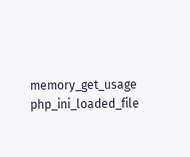memory_get_usage php_ini_loaded_file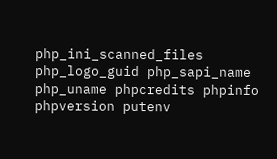php_ini_scanned_files php_logo_guid php_sapi_name php_uname phpcredits phpinfo phpversion putenv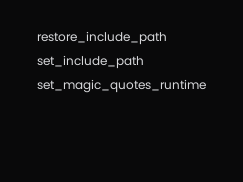restore_include_path set_include_path set_magic_quotes_runtime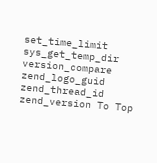set_time_limit sys_get_temp_dir version_compare zend_logo_guid zend_thread_id zend_version To Top